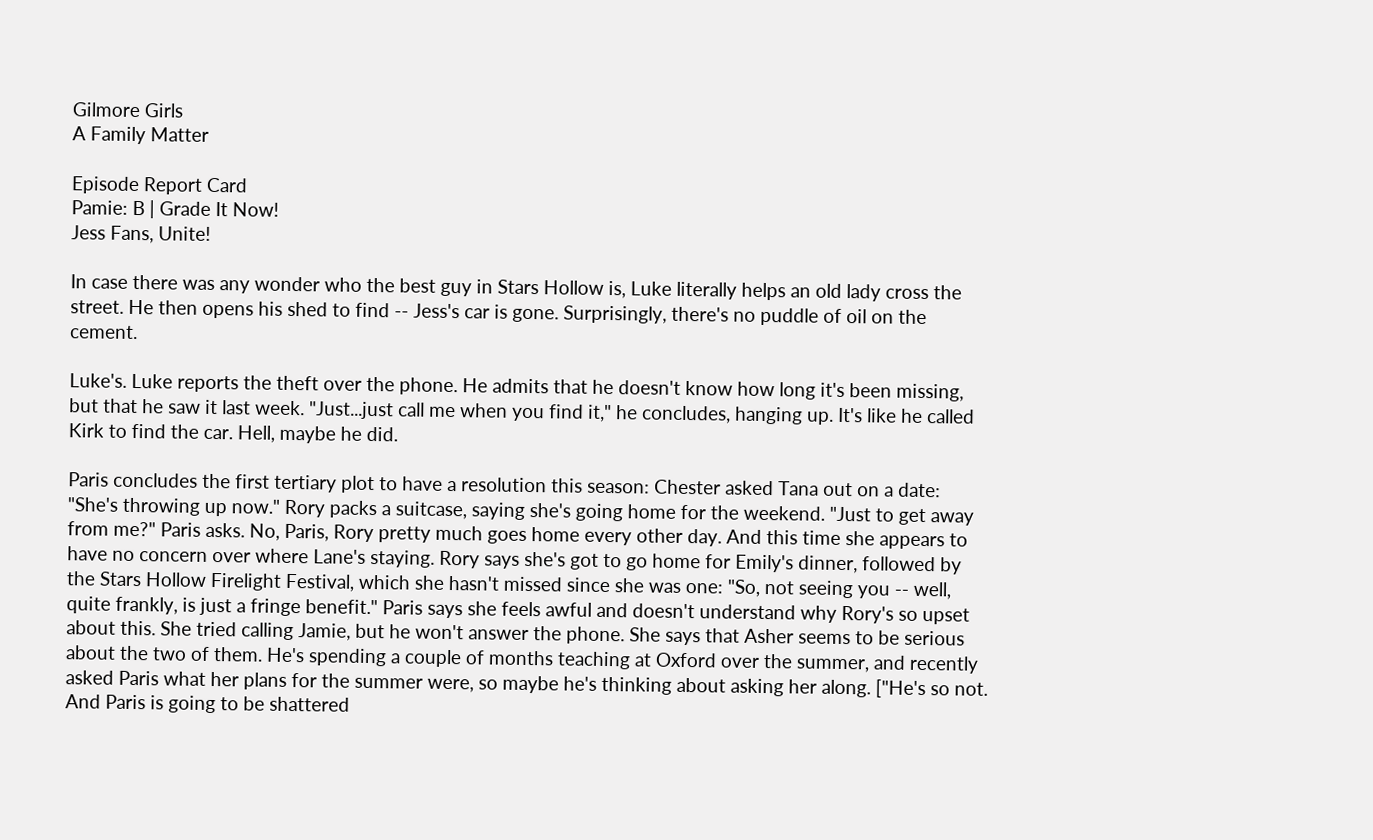Gilmore Girls
A Family Matter

Episode Report Card
Pamie: B | Grade It Now!
Jess Fans, Unite!

In case there was any wonder who the best guy in Stars Hollow is, Luke literally helps an old lady cross the street. He then opens his shed to find -- Jess's car is gone. Surprisingly, there's no puddle of oil on the cement.

Luke's. Luke reports the theft over the phone. He admits that he doesn't know how long it's been missing, but that he saw it last week. "Just...just call me when you find it," he concludes, hanging up. It's like he called Kirk to find the car. Hell, maybe he did.

Paris concludes the first tertiary plot to have a resolution this season: Chester asked Tana out on a date: "She's throwing up now." Rory packs a suitcase, saying she's going home for the weekend. "Just to get away from me?" Paris asks. No, Paris, Rory pretty much goes home every other day. And this time she appears to have no concern over where Lane's staying. Rory says she's got to go home for Emily's dinner, followed by the Stars Hollow Firelight Festival, which she hasn't missed since she was one: "So, not seeing you -- well, quite frankly, is just a fringe benefit." Paris says she feels awful and doesn't understand why Rory's so upset about this. She tried calling Jamie, but he won't answer the phone. She says that Asher seems to be serious about the two of them. He's spending a couple of months teaching at Oxford over the summer, and recently asked Paris what her plans for the summer were, so maybe he's thinking about asking her along. ["He's so not. And Paris is going to be shattered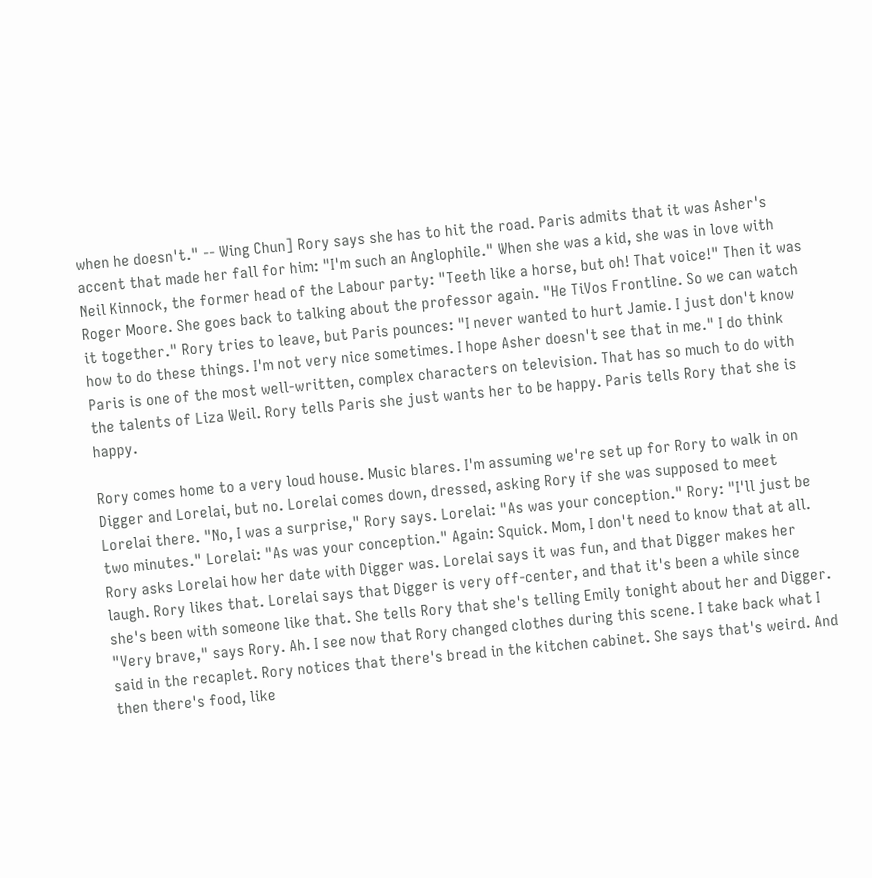when he doesn't." -- Wing Chun] Rory says she has to hit the road. Paris admits that it was Asher's accent that made her fall for him: "I'm such an Anglophile." When she was a kid, she was in love with Neil Kinnock, the former head of the Labour party: "Teeth like a horse, but oh! That voice!" Then it was Roger Moore. She goes back to talking about the professor again. "He TiVos Frontline. So we can watch it together." Rory tries to leave, but Paris pounces: "I never wanted to hurt Jamie. I just don't know how to do these things. I'm not very nice sometimes. I hope Asher doesn't see that in me." I do think Paris is one of the most well-written, complex characters on television. That has so much to do with the talents of Liza Weil. Rory tells Paris she just wants her to be happy. Paris tells Rory that she is happy.

Rory comes home to a very loud house. Music blares. I'm assuming we're set up for Rory to walk in on Digger and Lorelai, but no. Lorelai comes down, dressed, asking Rory if she was supposed to meet Lorelai there. "No, I was a surprise," Rory says. Lorelai: "As was your conception." Rory: "I'll just be two minutes." Lorelai: "As was your conception." Again: Squick. Mom, I don't need to know that at all. Rory asks Lorelai how her date with Digger was. Lorelai says it was fun, and that Digger makes her laugh. Rory likes that. Lorelai says that Digger is very off-center, and that it's been a while since she's been with someone like that. She tells Rory that she's telling Emily tonight about her and Digger. "Very brave," says Rory. Ah. I see now that Rory changed clothes during this scene. I take back what I said in the recaplet. Rory notices that there's bread in the kitchen cabinet. She says that's weird. And then there's food, like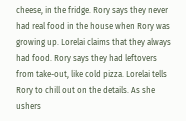cheese, in the fridge. Rory says they never had real food in the house when Rory was growing up. Lorelai claims that they always had food. Rory says they had leftovers from take-out, like cold pizza. Lorelai tells Rory to chill out on the details. As she ushers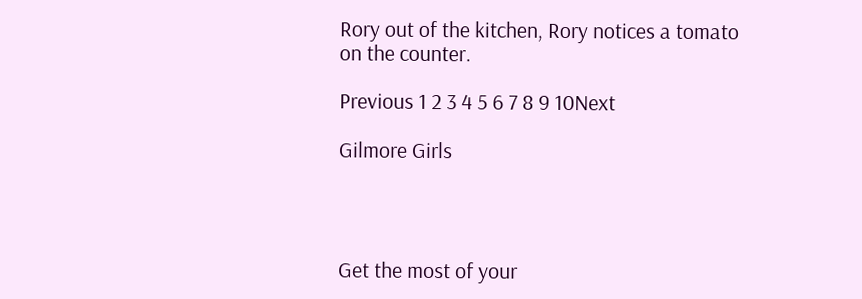Rory out of the kitchen, Rory notices a tomato on the counter.

Previous 1 2 3 4 5 6 7 8 9 10Next

Gilmore Girls




Get the most of your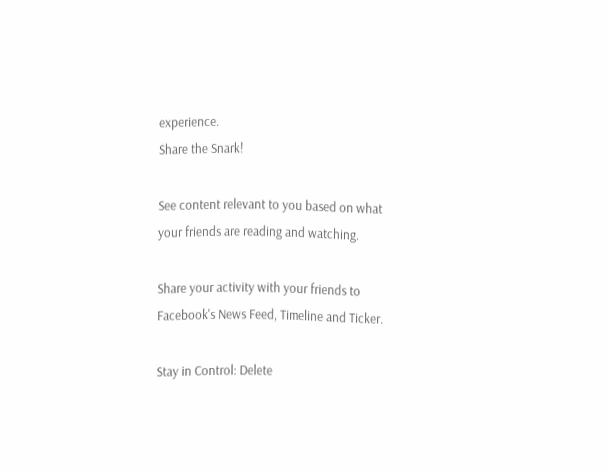experience.
Share the Snark!

See content relevant to you based on what your friends are reading and watching.

Share your activity with your friends to Facebook's News Feed, Timeline and Ticker.

Stay in Control: Delete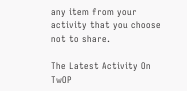any item from your activity that you choose not to share.

The Latest Activity On TwOP